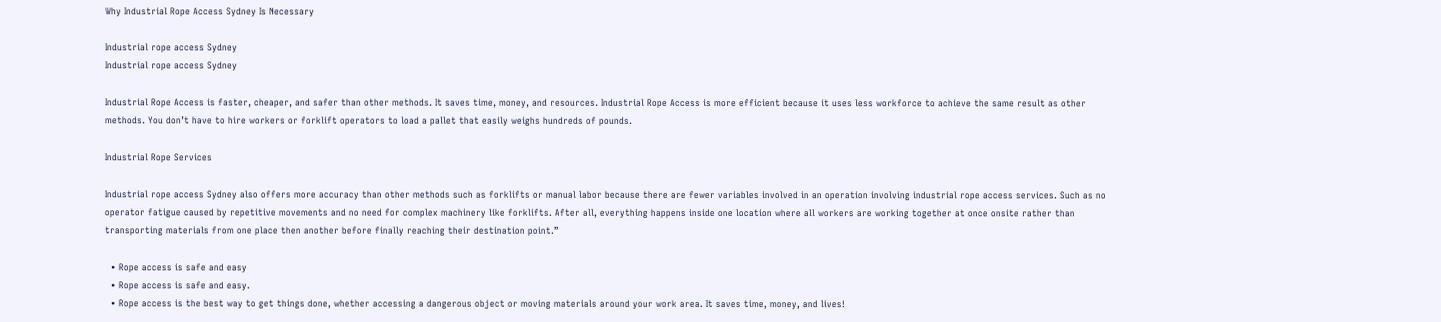Why Industrial Rope Access Sydney Is Necessary

Industrial rope access Sydney
Industrial rope access Sydney

Industrial Rope Access is faster, cheaper, and safer than other methods. It saves time, money, and resources. Industrial Rope Access is more efficient because it uses less workforce to achieve the same result as other methods. You don’t have to hire workers or forklift operators to load a pallet that easily weighs hundreds of pounds.

Industrial Rope Services

Industrial rope access Sydney also offers more accuracy than other methods such as forklifts or manual labor because there are fewer variables involved in an operation involving industrial rope access services. Such as no operator fatigue caused by repetitive movements and no need for complex machinery like forklifts. After all, everything happens inside one location where all workers are working together at once onsite rather than transporting materials from one place then another before finally reaching their destination point.”

  • Rope access is safe and easy
  • Rope access is safe and easy.
  • Rope access is the best way to get things done, whether accessing a dangerous object or moving materials around your work area. It saves time, money, and lives!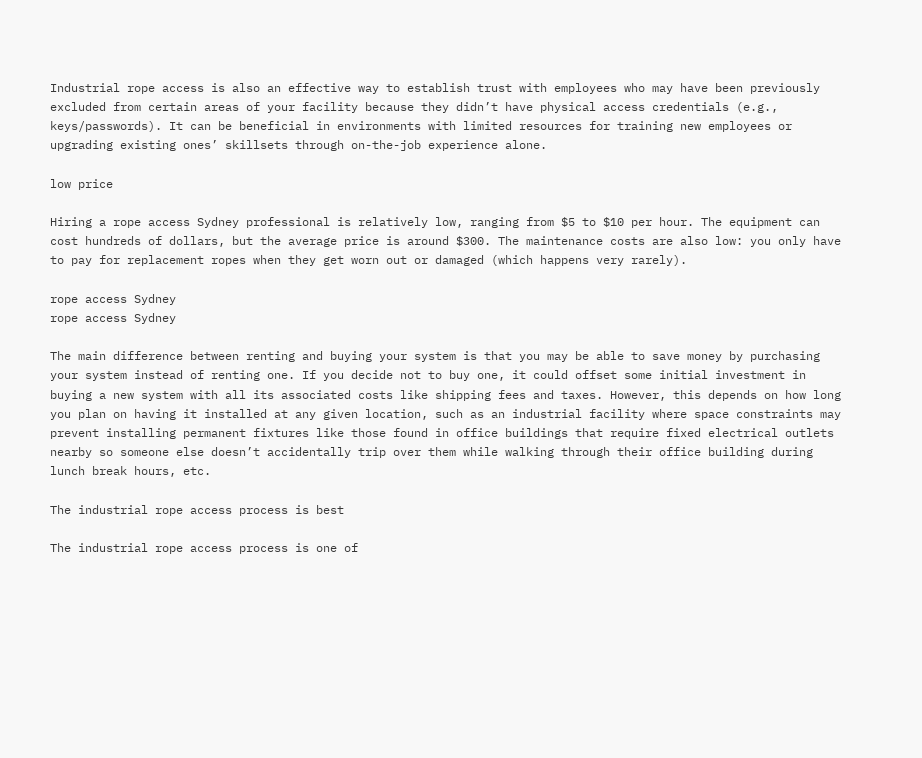Industrial rope access is also an effective way to establish trust with employees who may have been previously excluded from certain areas of your facility because they didn’t have physical access credentials (e.g., keys/passwords). It can be beneficial in environments with limited resources for training new employees or upgrading existing ones’ skillsets through on-the-job experience alone.

low price

Hiring a rope access Sydney professional is relatively low, ranging from $5 to $10 per hour. The equipment can cost hundreds of dollars, but the average price is around $300. The maintenance costs are also low: you only have to pay for replacement ropes when they get worn out or damaged (which happens very rarely).

rope access Sydney
rope access Sydney

The main difference between renting and buying your system is that you may be able to save money by purchasing your system instead of renting one. If you decide not to buy one, it could offset some initial investment in buying a new system with all its associated costs like shipping fees and taxes. However, this depends on how long you plan on having it installed at any given location, such as an industrial facility where space constraints may prevent installing permanent fixtures like those found in office buildings that require fixed electrical outlets nearby so someone else doesn’t accidentally trip over them while walking through their office building during lunch break hours, etc.

The industrial rope access process is best

The industrial rope access process is one of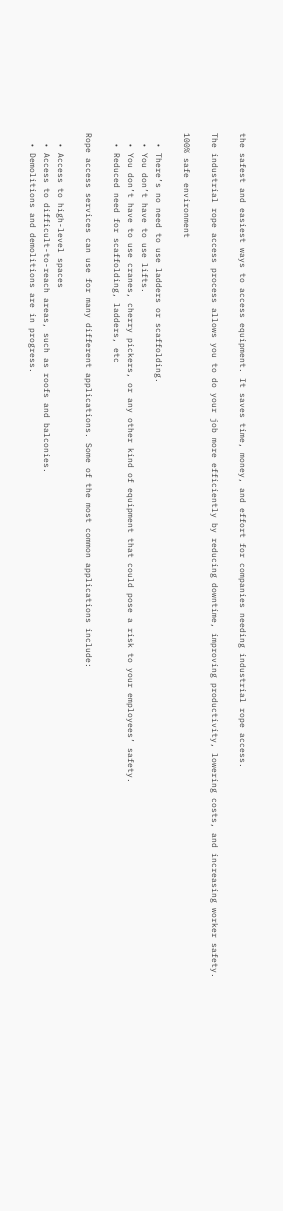the safest and easiest ways to access equipment. It saves time, money, and effort for companies needing industrial rope access.

The industrial rope access process allows you to do your job more efficiently by reducing downtime, improving productivity, lowering costs, and increasing worker safety.

100% safe environment

  • There’s no need to use ladders or scaffolding.
  • You don’t have to use lifts.
  • You don’t have to use cranes, cherry pickers, or any other kind of equipment that could pose a risk to your employees’ safety.
  • Reduced need for scaffolding, ladders, etc

Rope access services can use for many different applications. Some of the most common applications include:

  • Access to high-level spaces
  • Access to difficult-to-reach areas, such as roofs and balconies.
  • Demolitions and demolitions are in progress.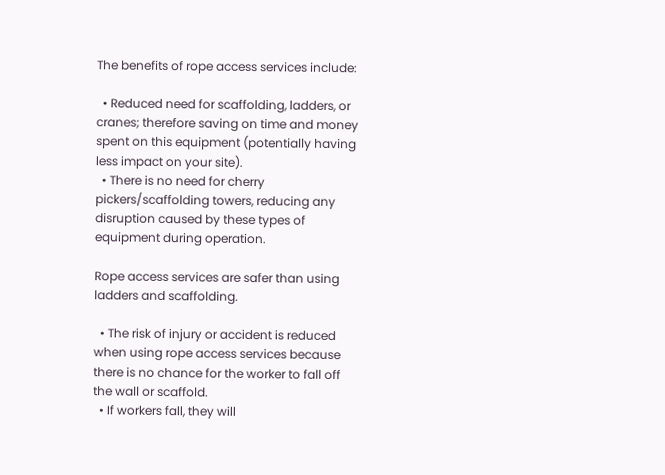The benefits of rope access services include:

  • Reduced need for scaffolding, ladders, or cranes; therefore saving on time and money spent on this equipment (potentially having less impact on your site).
  • There is no need for cherry pickers/scaffolding towers, reducing any disruption caused by these types of equipment during operation.

Rope access services are safer than using ladders and scaffolding.

  • The risk of injury or accident is reduced when using rope access services because there is no chance for the worker to fall off the wall or scaffold.
  • If workers fall, they will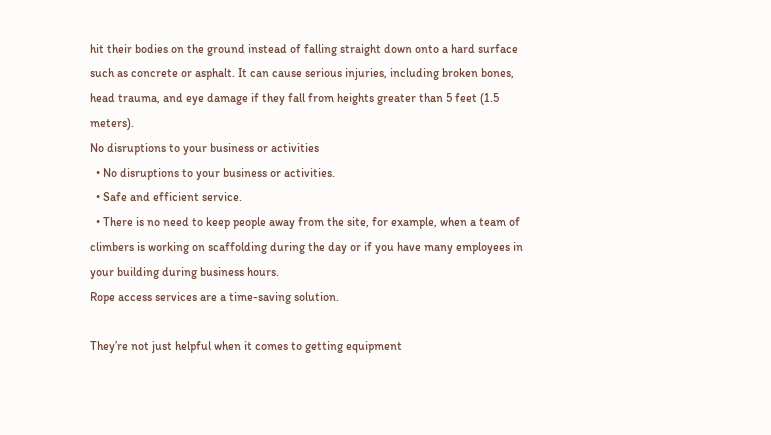hit their bodies on the ground instead of falling straight down onto a hard surface such as concrete or asphalt. It can cause serious injuries, including broken bones, head trauma, and eye damage if they fall from heights greater than 5 feet (1.5 meters).
No disruptions to your business or activities
  • No disruptions to your business or activities.
  • Safe and efficient service.
  • There is no need to keep people away from the site, for example, when a team of climbers is working on scaffolding during the day or if you have many employees in your building during business hours.
Rope access services are a time-saving solution.

They’re not just helpful when it comes to getting equipment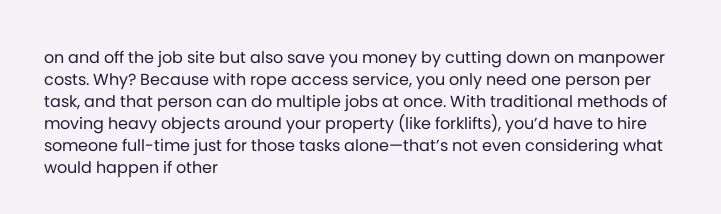on and off the job site but also save you money by cutting down on manpower costs. Why? Because with rope access service, you only need one person per task, and that person can do multiple jobs at once. With traditional methods of moving heavy objects around your property (like forklifts), you’d have to hire someone full-time just for those tasks alone—that’s not even considering what would happen if other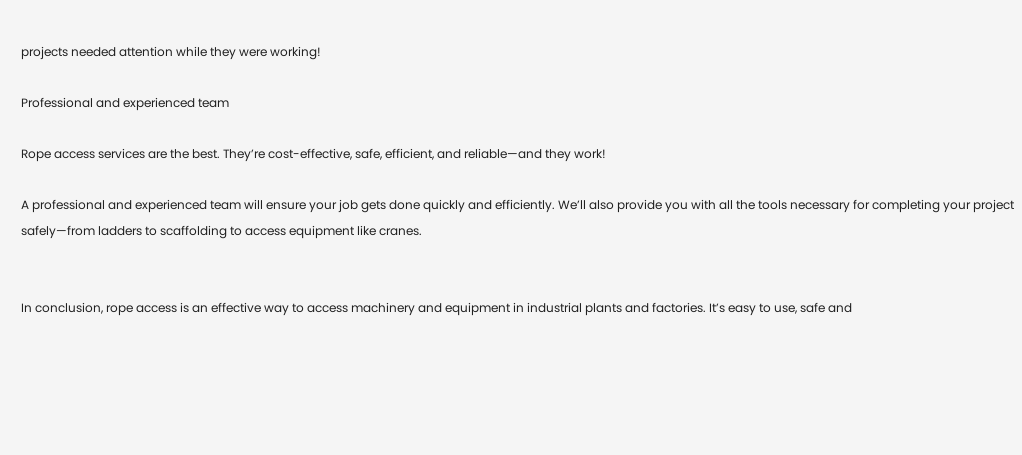projects needed attention while they were working!

Professional and experienced team

Rope access services are the best. They’re cost-effective, safe, efficient, and reliable—and they work!

A professional and experienced team will ensure your job gets done quickly and efficiently. We’ll also provide you with all the tools necessary for completing your project safely—from ladders to scaffolding to access equipment like cranes.


In conclusion, rope access is an effective way to access machinery and equipment in industrial plants and factories. It’s easy to use, safe and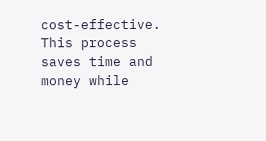cost-effective. This process saves time and money while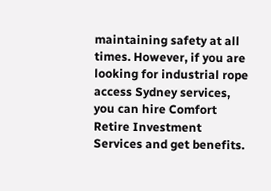maintaining safety at all times. However, if you are looking for industrial rope access Sydney services, you can hire Comfort Retire Investment Services and get benefits.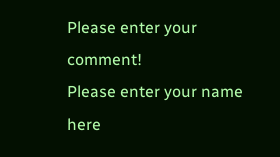Please enter your comment!
Please enter your name here